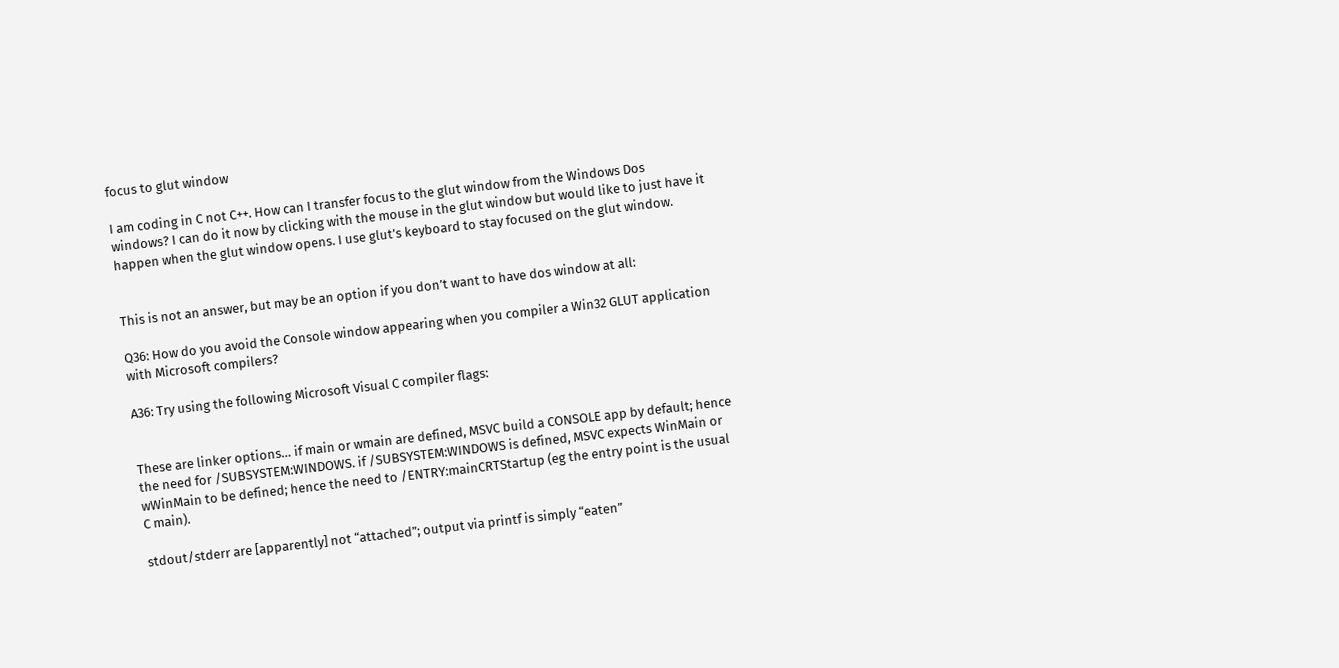focus to glut window

I am coding in C not C++. How can I transfer focus to the glut window from the Windows Dos windows? I can do it now by clicking with the mouse in the glut window but would like to just have it happen when the glut window opens. I use glut’s keyboard to stay focused on the glut window.


This is not an answer, but may be an option if you don’t want to have dos window at all:

Q36: How do you avoid the Console window appearing when you compiler a Win32 GLUT application with Microsoft compilers?

A36: Try using the following Microsoft Visual C compiler flags:


These are linker options… if main or wmain are defined, MSVC build a CONSOLE app by default; hence the need for /SUBSYSTEM:WINDOWS. if /SUBSYSTEM:WINDOWS is defined, MSVC expects WinMain or wWinMain to be defined; hence the need to /ENTRY:mainCRTStartup (eg the entry point is the usual C main).

stdout/stderr are [apparently] not “attached”; output via printf is simply “eaten”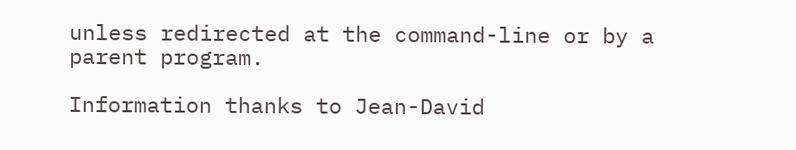unless redirected at the command-line or by a parent program.

Information thanks to Jean-David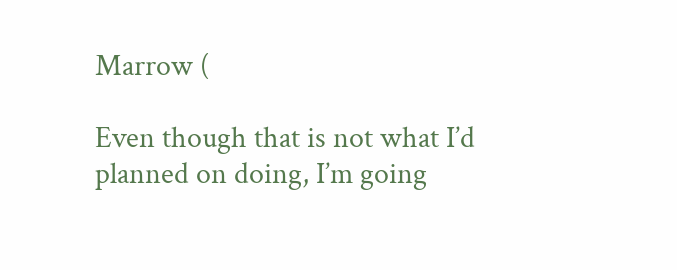Marrow (

Even though that is not what I’d planned on doing, I’m going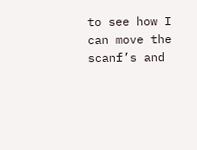to see how I can move the scanf’s and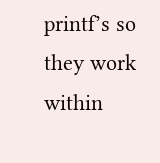printf’s so they work within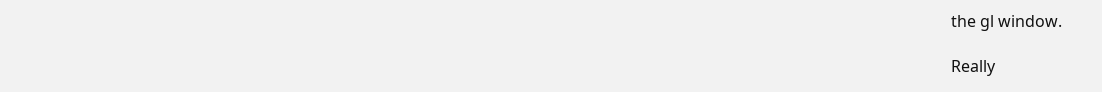the gl window.

Really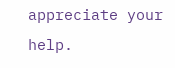appreciate your help.